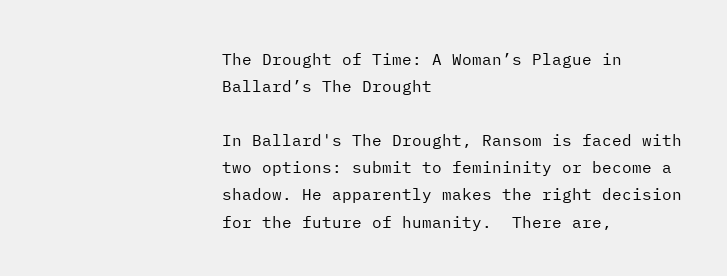The Drought of Time: A Woman’s Plague in Ballard’s The Drought

In Ballard's The Drought, Ransom is faced with two options: submit to femininity or become a shadow. He apparently makes the right decision for the future of humanity.  There are,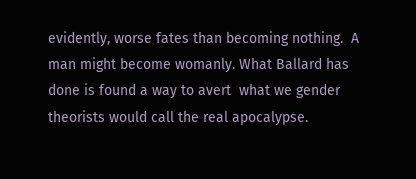evidently, worse fates than becoming nothing.  A man might become womanly. What Ballard has done is found a way to avert  what we gender theorists would call the real apocalypse.